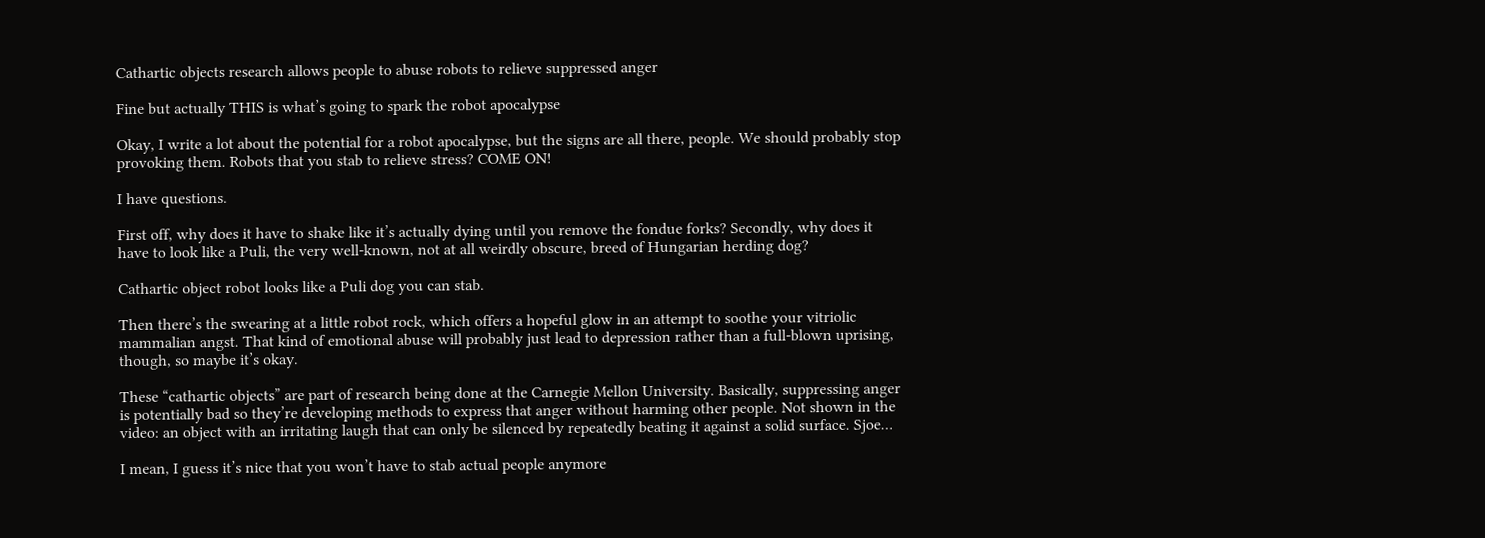Cathartic objects research allows people to abuse robots to relieve suppressed anger

Fine but actually THIS is what’s going to spark the robot apocalypse

Okay, I write a lot about the potential for a robot apocalypse, but the signs are all there, people. We should probably stop provoking them. Robots that you stab to relieve stress? COME ON!

I have questions.

First off, why does it have to shake like it’s actually dying until you remove the fondue forks? Secondly, why does it have to look like a Puli, the very well-known, not at all weirdly obscure, breed of Hungarian herding dog?

Cathartic object robot looks like a Puli dog you can stab.

Then there’s the swearing at a little robot rock, which offers a hopeful glow in an attempt to soothe your vitriolic mammalian angst. That kind of emotional abuse will probably just lead to depression rather than a full-blown uprising, though, so maybe it’s okay.

These “cathartic objects” are part of research being done at the Carnegie Mellon University. Basically, suppressing anger is potentially bad so they’re developing methods to express that anger without harming other people. Not shown in the video: an object with an irritating laugh that can only be silenced by repeatedly beating it against a solid surface. Sjoe…

I mean, I guess it’s nice that you won’t have to stab actual people anymore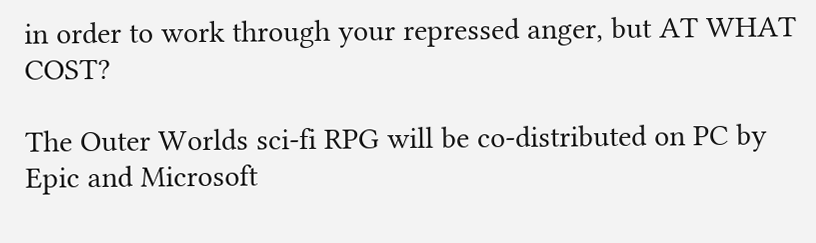in order to work through your repressed anger, but AT WHAT COST?

The Outer Worlds sci-fi RPG will be co-distributed on PC by Epic and Microsoft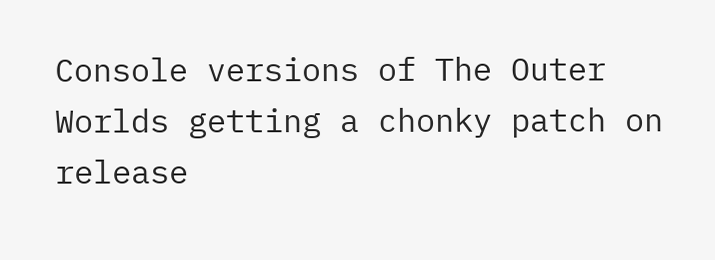Console versions of The Outer Worlds getting a chonky patch on release